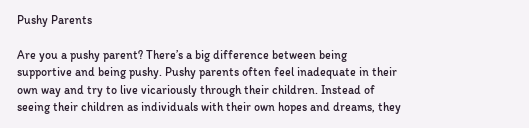Pushy Parents

Are you a pushy parent? There’s a big difference between being supportive and being pushy. Pushy parents often feel inadequate in their own way and try to live vicariously through their children. Instead of seeing their children as individuals with their own hopes and dreams, they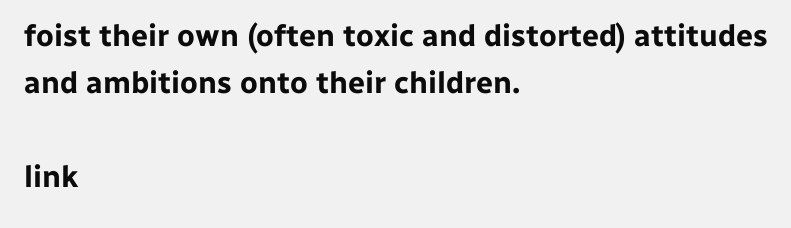foist their own (often toxic and distorted) attitudes and ambitions onto their children.

link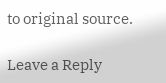to original source.

Leave a Reply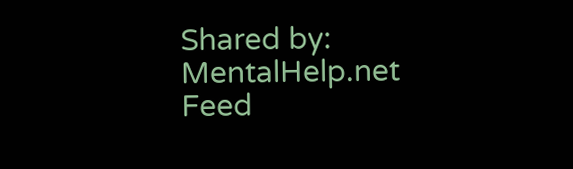Shared by: MentalHelp.net Feed